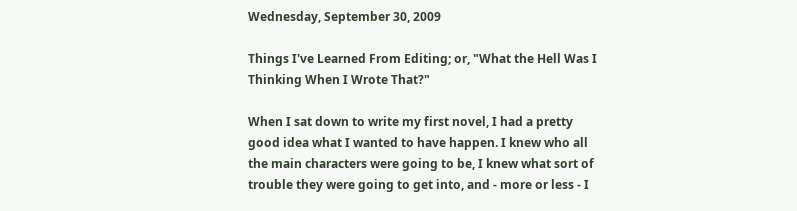Wednesday, September 30, 2009

Things I've Learned From Editing; or, "What the Hell Was I Thinking When I Wrote That?"

When I sat down to write my first novel, I had a pretty good idea what I wanted to have happen. I knew who all the main characters were going to be, I knew what sort of trouble they were going to get into, and - more or less - I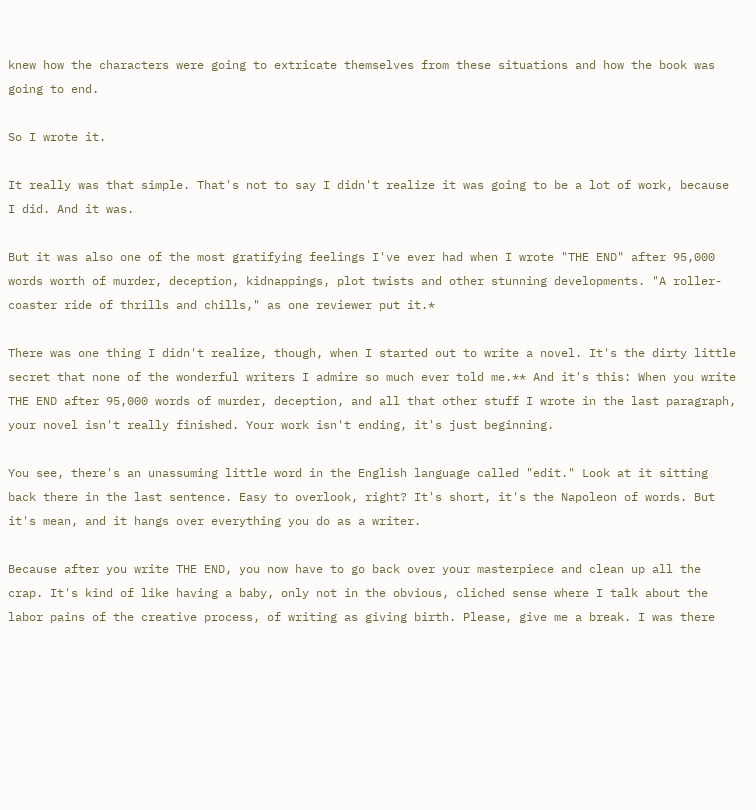knew how the characters were going to extricate themselves from these situations and how the book was going to end.

So I wrote it.

It really was that simple. That's not to say I didn't realize it was going to be a lot of work, because I did. And it was.

But it was also one of the most gratifying feelings I've ever had when I wrote "THE END" after 95,000 words worth of murder, deception, kidnappings, plot twists and other stunning developments. "A roller-coaster ride of thrills and chills," as one reviewer put it.*

There was one thing I didn't realize, though, when I started out to write a novel. It's the dirty little secret that none of the wonderful writers I admire so much ever told me.** And it's this: When you write THE END after 95,000 words of murder, deception, and all that other stuff I wrote in the last paragraph, your novel isn't really finished. Your work isn't ending, it's just beginning.

You see, there's an unassuming little word in the English language called "edit." Look at it sitting back there in the last sentence. Easy to overlook, right? It's short, it's the Napoleon of words. But it's mean, and it hangs over everything you do as a writer.

Because after you write THE END, you now have to go back over your masterpiece and clean up all the crap. It's kind of like having a baby, only not in the obvious, cliched sense where I talk about the labor pains of the creative process, of writing as giving birth. Please, give me a break. I was there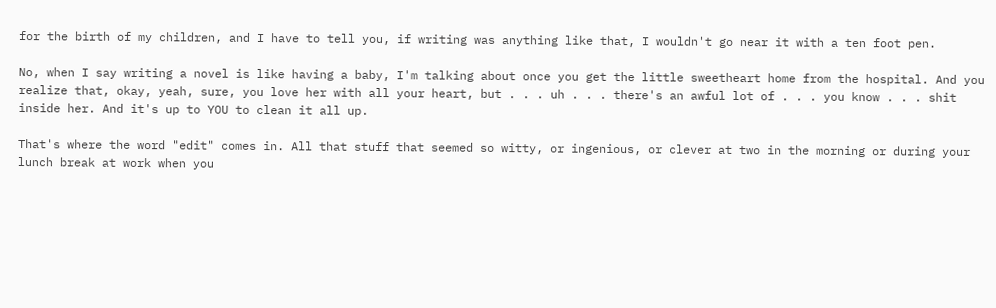for the birth of my children, and I have to tell you, if writing was anything like that, I wouldn't go near it with a ten foot pen.

No, when I say writing a novel is like having a baby, I'm talking about once you get the little sweetheart home from the hospital. And you realize that, okay, yeah, sure, you love her with all your heart, but . . . uh . . . there's an awful lot of . . . you know . . . shit inside her. And it's up to YOU to clean it all up.

That's where the word "edit" comes in. All that stuff that seemed so witty, or ingenious, or clever at two in the morning or during your lunch break at work when you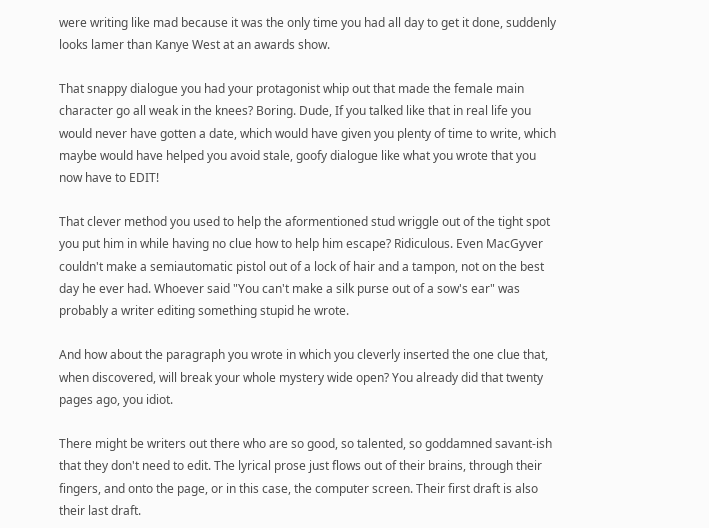were writing like mad because it was the only time you had all day to get it done, suddenly looks lamer than Kanye West at an awards show.

That snappy dialogue you had your protagonist whip out that made the female main character go all weak in the knees? Boring. Dude, If you talked like that in real life you would never have gotten a date, which would have given you plenty of time to write, which maybe would have helped you avoid stale, goofy dialogue like what you wrote that you now have to EDIT!

That clever method you used to help the aformentioned stud wriggle out of the tight spot you put him in while having no clue how to help him escape? Ridiculous. Even MacGyver couldn't make a semiautomatic pistol out of a lock of hair and a tampon, not on the best day he ever had. Whoever said "You can't make a silk purse out of a sow's ear" was probably a writer editing something stupid he wrote.

And how about the paragraph you wrote in which you cleverly inserted the one clue that, when discovered, will break your whole mystery wide open? You already did that twenty pages ago, you idiot.

There might be writers out there who are so good, so talented, so goddamned savant-ish that they don't need to edit. The lyrical prose just flows out of their brains, through their fingers, and onto the page, or in this case, the computer screen. Their first draft is also their last draft.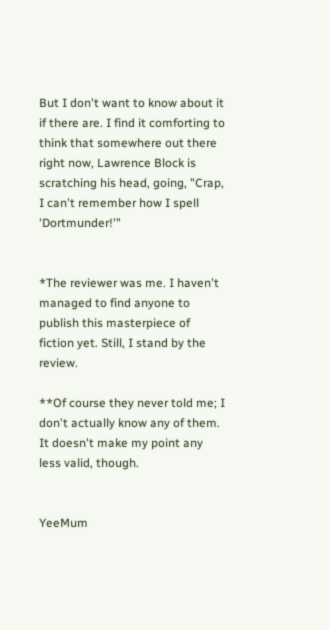But I don't want to know about it if there are. I find it comforting to think that somewhere out there right now, Lawrence Block is scratching his head, going, "Crap, I can't remember how I spell 'Dortmunder!'"


*The reviewer was me. I haven't managed to find anyone to publish this masterpiece of fiction yet. Still, I stand by the review.

**Of course they never told me; I don't actually know any of them. It doesn't make my point any less valid, though.


YeeMum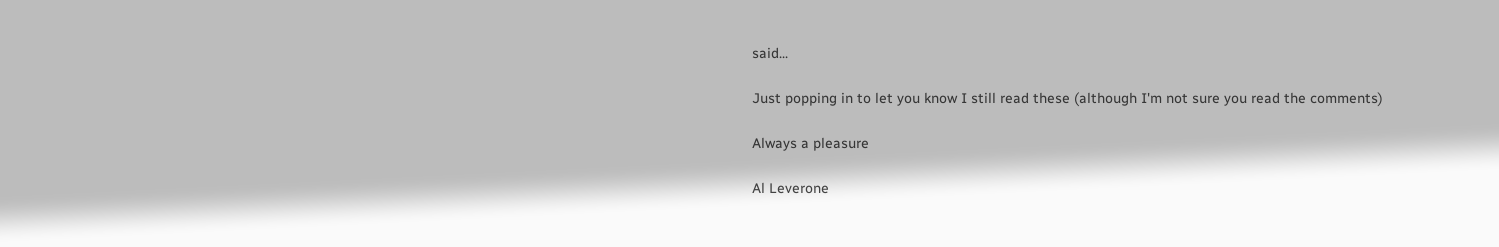said...

Just popping in to let you know I still read these (although I'm not sure you read the comments)

Always a pleasure

Al Leverone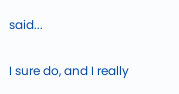said...

I sure do, and I really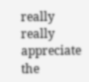really really appreciate the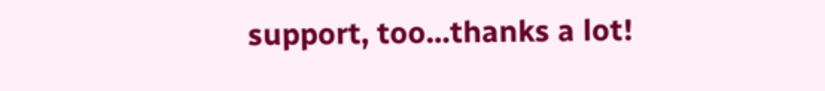support, too...thanks a lot!